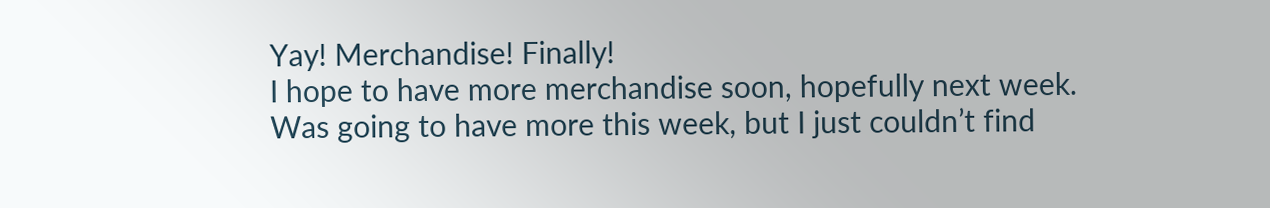Yay! Merchandise! Finally!
I hope to have more merchandise soon, hopefully next week. Was going to have more this week, but I just couldn’t find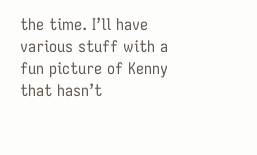the time. I’ll have various stuff with a fun picture of Kenny that hasn’t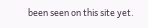been seen on this site yet.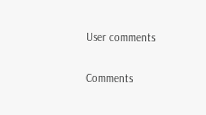User comments

Comments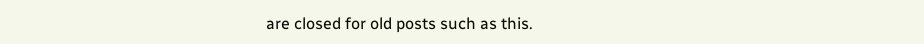are closed for old posts such as this.